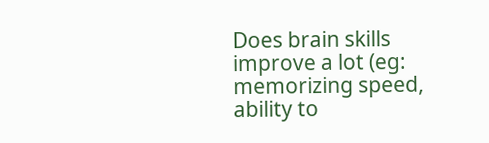Does brain skills improve a lot (eg: memorizing speed, ability to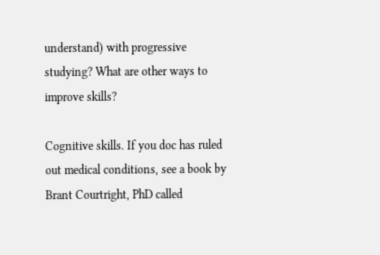understand) with progressive studying? What are other ways to improve skills?

Cognitive skills. If you doc has ruled out medical conditions, see a book by Brant Courtright, PhD called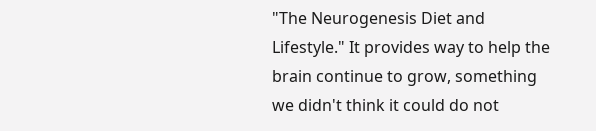"The Neurogenesis Diet and Lifestyle." It provides way to help the brain continue to grow, something we didn't think it could do not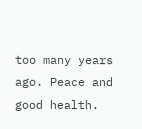too many years ago. Peace and good health.